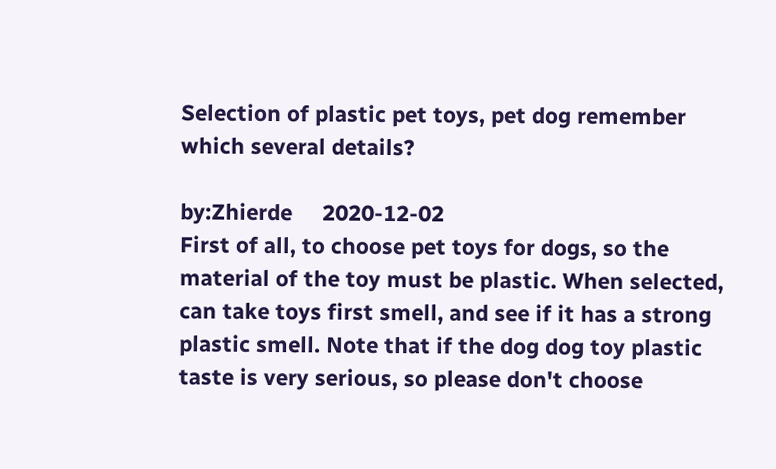Selection of plastic pet toys, pet dog remember which several details?

by:Zhierde     2020-12-02
First of all, to choose pet toys for dogs, so the material of the toy must be plastic. When selected, can take toys first smell, and see if it has a strong plastic smell. Note that if the dog dog toy plastic taste is very serious, so please don't choose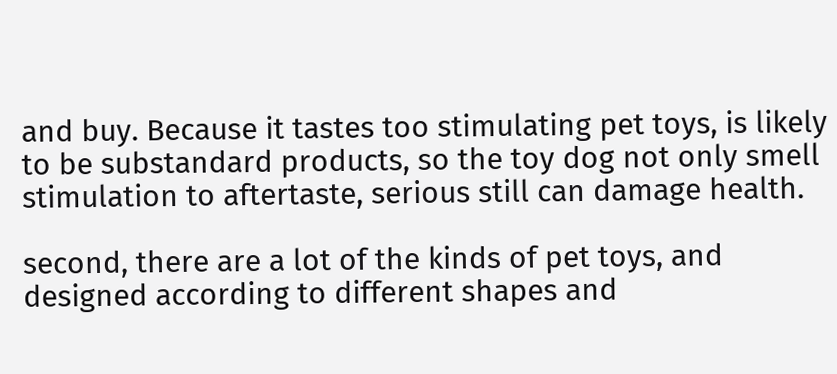and buy. Because it tastes too stimulating pet toys, is likely to be substandard products, so the toy dog not only smell stimulation to aftertaste, serious still can damage health.

second, there are a lot of the kinds of pet toys, and designed according to different shapes and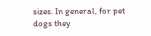sizes. In general, for pet dogs they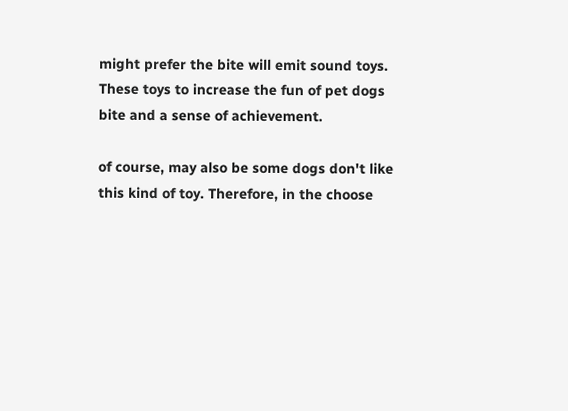might prefer the bite will emit sound toys. These toys to increase the fun of pet dogs bite and a sense of achievement.

of course, may also be some dogs don't like this kind of toy. Therefore, in the choose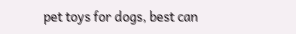pet toys for dogs, best can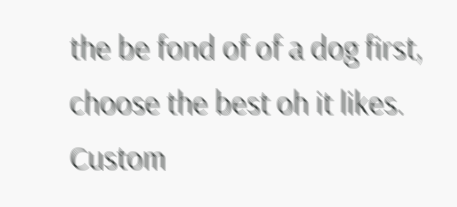the be fond of of a dog first, choose the best oh it likes.
Custom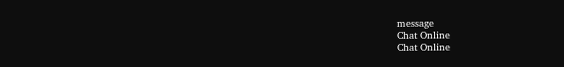message
Chat Online
Chat Online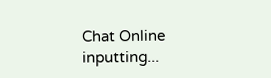Chat Online inputting...